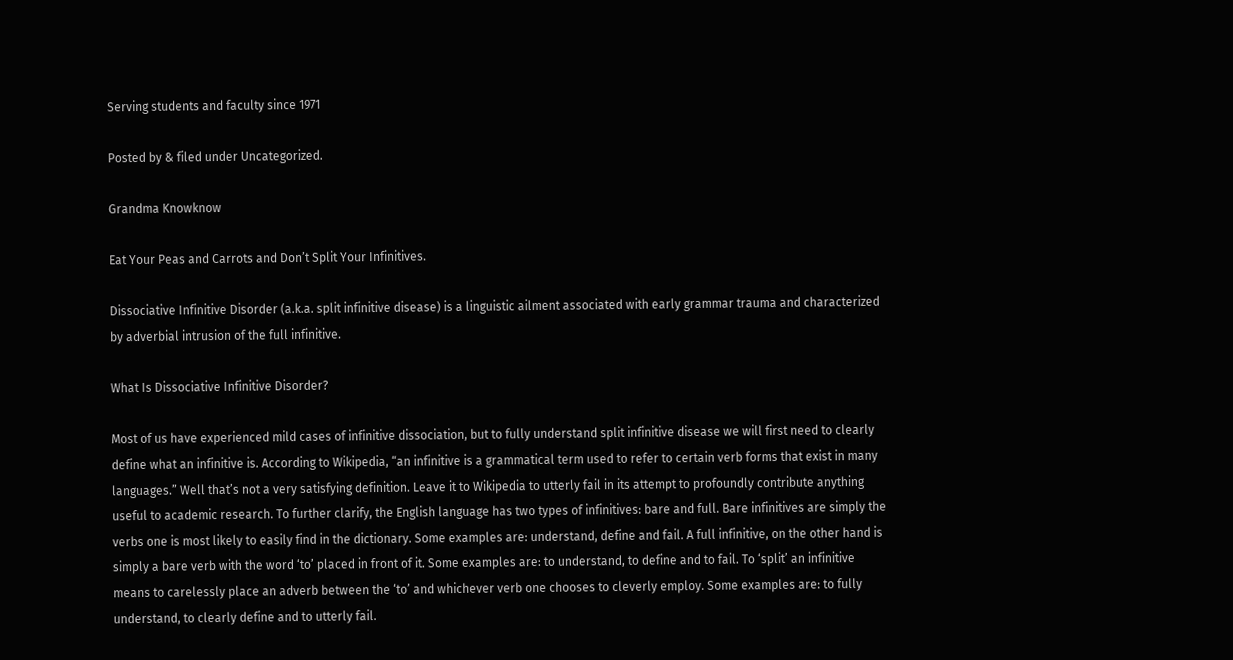Serving students and faculty since 1971

Posted by & filed under Uncategorized.

Grandma Knowknow

Eat Your Peas and Carrots and Don’t Split Your Infinitives.

Dissociative Infinitive Disorder (a.k.a. split infinitive disease) is a linguistic ailment associated with early grammar trauma and characterized by adverbial intrusion of the full infinitive.

What Is Dissociative Infinitive Disorder?

Most of us have experienced mild cases of infinitive dissociation, but to fully understand split infinitive disease we will first need to clearly define what an infinitive is. According to Wikipedia, “an infinitive is a grammatical term used to refer to certain verb forms that exist in many languages.” Well that’s not a very satisfying definition. Leave it to Wikipedia to utterly fail in its attempt to profoundly contribute anything useful to academic research. To further clarify, the English language has two types of infinitives: bare and full. Bare infinitives are simply the verbs one is most likely to easily find in the dictionary. Some examples are: understand, define and fail. A full infinitive, on the other hand is simply a bare verb with the word ‘to’ placed in front of it. Some examples are: to understand, to define and to fail. To ‘split’ an infinitive means to carelessly place an adverb between the ‘to’ and whichever verb one chooses to cleverly employ. Some examples are: to fully understand, to clearly define and to utterly fail.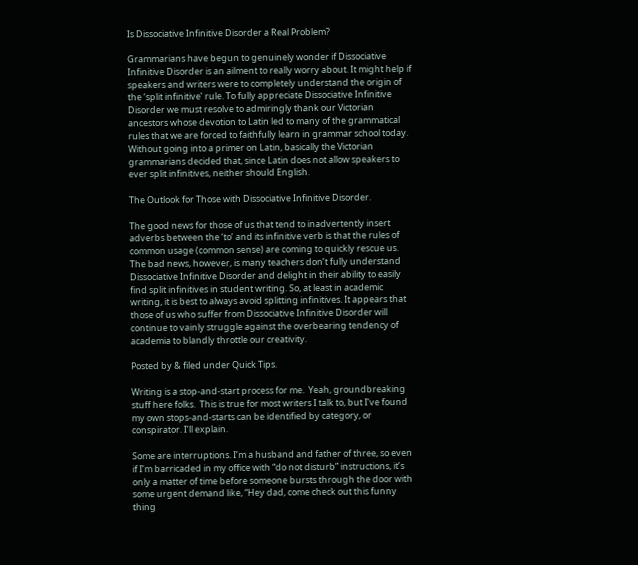Is Dissociative Infinitive Disorder a Real Problem?

Grammarians have begun to genuinely wonder if Dissociative Infinitive Disorder is an ailment to really worry about. It might help if speakers and writers were to completely understand the origin of the ‘split infinitive’ rule. To fully appreciate Dissociative Infinitive Disorder we must resolve to admiringly thank our Victorian ancestors whose devotion to Latin led to many of the grammatical rules that we are forced to faithfully learn in grammar school today. Without going into a primer on Latin, basically the Victorian grammarians decided that, since Latin does not allow speakers to ever split infinitives, neither should English.

The Outlook for Those with Dissociative Infinitive Disorder.

The good news for those of us that tend to inadvertently insert adverbs between the ‘to’ and its infinitive verb is that the rules of common usage (common sense) are coming to quickly rescue us. The bad news, however, is many teachers don’t fully understand Dissociative Infinitive Disorder and delight in their ability to easily find split infinitives in student writing. So, at least in academic writing, it is best to always avoid splitting infinitives. It appears that those of us who suffer from Dissociative Infinitive Disorder will continue to vainly struggle against the overbearing tendency of academia to blandly throttle our creativity.

Posted by & filed under Quick Tips.

Writing is a stop-and-start process for me.  Yeah, groundbreaking stuff here folks.  This is true for most writers I talk to, but I’ve found my own stops-and-starts can be identified by category, or conspirator. I’ll explain.

Some are interruptions. I’m a husband and father of three, so even if I’m barricaded in my office with “do not disturb” instructions, it’s only a matter of time before someone bursts through the door with some urgent demand like, “Hey dad, come check out this funny thing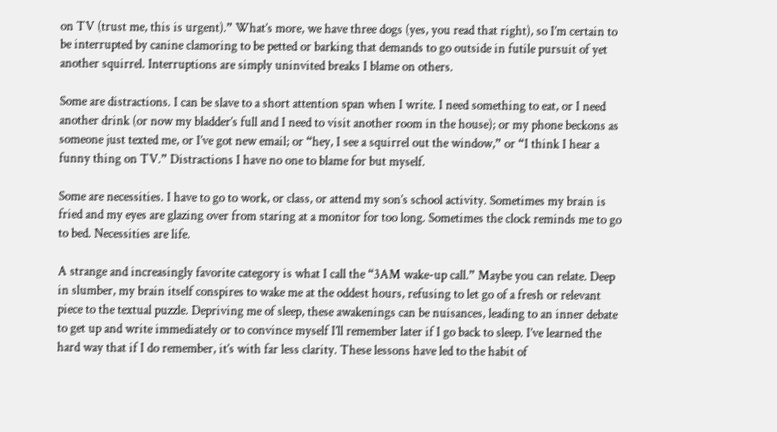on TV (trust me, this is urgent).” What’s more, we have three dogs (yes, you read that right), so I’m certain to be interrupted by canine clamoring to be petted or barking that demands to go outside in futile pursuit of yet another squirrel. Interruptions are simply uninvited breaks I blame on others.

Some are distractions. I can be slave to a short attention span when I write. I need something to eat, or I need another drink (or now my bladder’s full and I need to visit another room in the house); or my phone beckons as someone just texted me, or I’ve got new email; or “hey, I see a squirrel out the window,” or “I think I hear a funny thing on TV.” Distractions I have no one to blame for but myself.

Some are necessities. I have to go to work, or class, or attend my son’s school activity. Sometimes my brain is fried and my eyes are glazing over from staring at a monitor for too long. Sometimes the clock reminds me to go to bed. Necessities are life.

A strange and increasingly favorite category is what I call the “3AM wake-up call.” Maybe you can relate. Deep in slumber, my brain itself conspires to wake me at the oddest hours, refusing to let go of a fresh or relevant piece to the textual puzzle. Depriving me of sleep, these awakenings can be nuisances, leading to an inner debate to get up and write immediately or to convince myself I’ll remember later if I go back to sleep. I’ve learned the hard way that if I do remember, it’s with far less clarity. These lessons have led to the habit of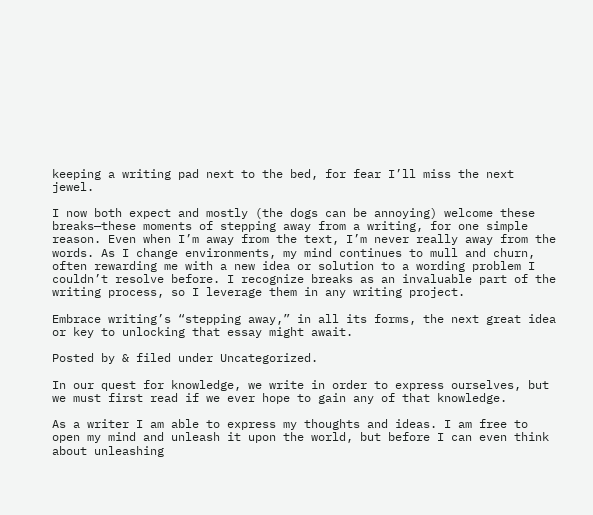keeping a writing pad next to the bed, for fear I’ll miss the next jewel.

I now both expect and mostly (the dogs can be annoying) welcome these breaks—these moments of stepping away from a writing, for one simple reason. Even when I’m away from the text, I’m never really away from the words. As I change environments, my mind continues to mull and churn, often rewarding me with a new idea or solution to a wording problem I couldn’t resolve before. I recognize breaks as an invaluable part of the writing process, so I leverage them in any writing project.

Embrace writing’s “stepping away,” in all its forms, the next great idea or key to unlocking that essay might await.

Posted by & filed under Uncategorized.

In our quest for knowledge, we write in order to express ourselves, but we must first read if we ever hope to gain any of that knowledge.

As a writer I am able to express my thoughts and ideas. I am free to open my mind and unleash it upon the world, but before I can even think about unleashing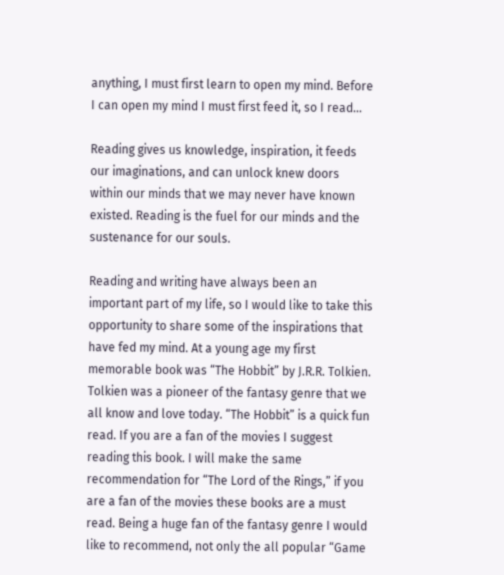anything, I must first learn to open my mind. Before I can open my mind I must first feed it, so I read…

Reading gives us knowledge, inspiration, it feeds our imaginations, and can unlock knew doors within our minds that we may never have known existed. Reading is the fuel for our minds and the sustenance for our souls.

Reading and writing have always been an important part of my life, so I would like to take this opportunity to share some of the inspirations that have fed my mind. At a young age my first memorable book was “The Hobbit” by J.R.R. Tolkien. Tolkien was a pioneer of the fantasy genre that we all know and love today. “The Hobbit” is a quick fun read. If you are a fan of the movies I suggest reading this book. I will make the same recommendation for “The Lord of the Rings,” if you are a fan of the movies these books are a must read. Being a huge fan of the fantasy genre I would like to recommend, not only the all popular “Game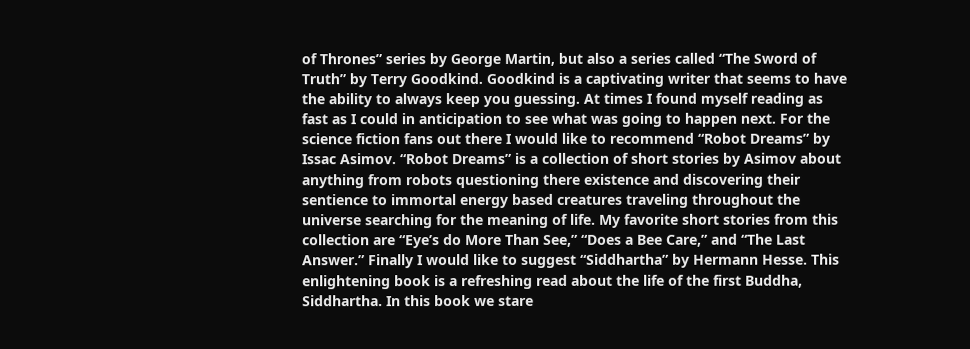of Thrones” series by George Martin, but also a series called “The Sword of Truth” by Terry Goodkind. Goodkind is a captivating writer that seems to have the ability to always keep you guessing. At times I found myself reading as fast as I could in anticipation to see what was going to happen next. For the science fiction fans out there I would like to recommend “Robot Dreams” by Issac Asimov. “Robot Dreams” is a collection of short stories by Asimov about anything from robots questioning there existence and discovering their sentience to immortal energy based creatures traveling throughout the universe searching for the meaning of life. My favorite short stories from this collection are “Eye’s do More Than See,” “Does a Bee Care,” and “The Last Answer.” Finally I would like to suggest “Siddhartha” by Hermann Hesse. This enlightening book is a refreshing read about the life of the first Buddha, Siddhartha. In this book we stare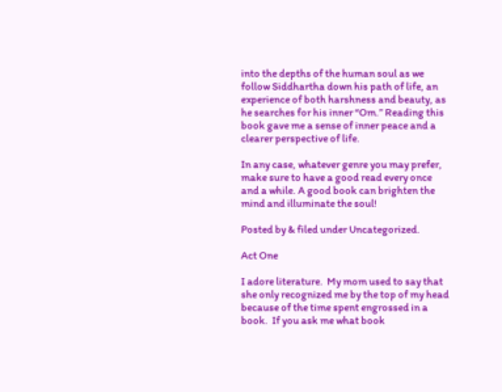into the depths of the human soul as we follow Siddhartha down his path of life, an experience of both harshness and beauty, as he searches for his inner “Om.” Reading this book gave me a sense of inner peace and a clearer perspective of life.

In any case, whatever genre you may prefer, make sure to have a good read every once and a while. A good book can brighten the mind and illuminate the soul!

Posted by & filed under Uncategorized.

Act One

I adore literature.  My mom used to say that she only recognized me by the top of my head because of the time spent engrossed in a book.  If you ask me what book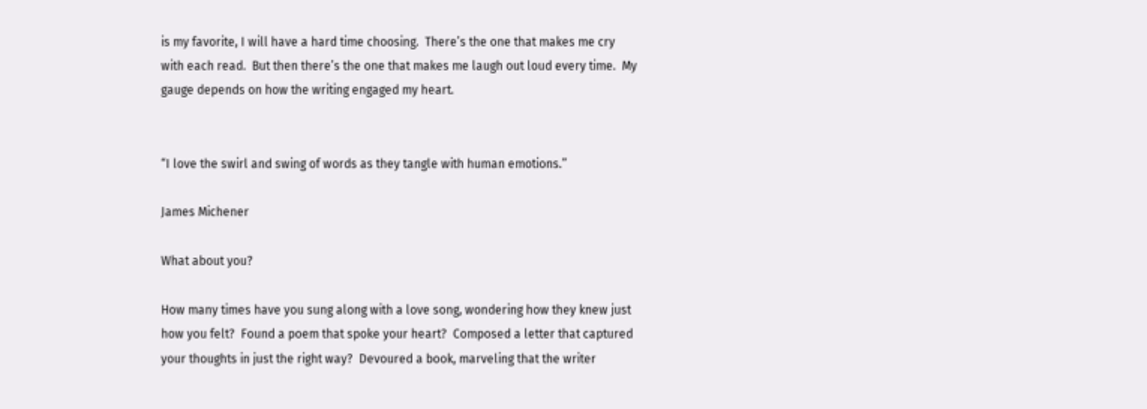is my favorite, I will have a hard time choosing.  There’s the one that makes me cry with each read.  But then there’s the one that makes me laugh out loud every time.  My gauge depends on how the writing engaged my heart.


“I love the swirl and swing of words as they tangle with human emotions.”

James Michener

What about you?

How many times have you sung along with a love song, wondering how they knew just how you felt?  Found a poem that spoke your heart?  Composed a letter that captured your thoughts in just the right way?  Devoured a book, marveling that the writer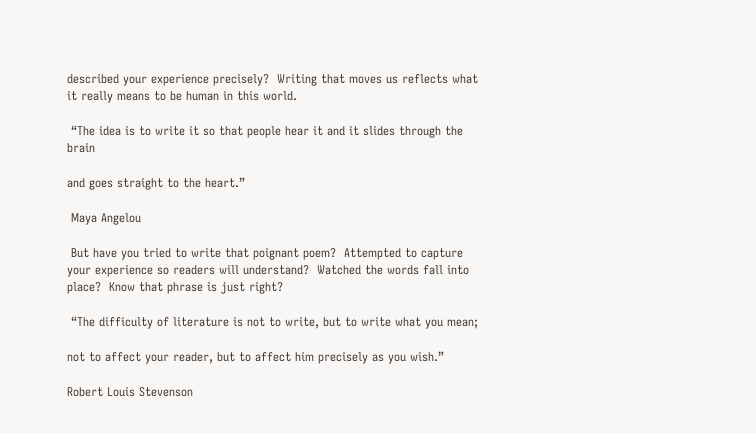described your experience precisely?  Writing that moves us reflects what it really means to be human in this world.

 “The idea is to write it so that people hear it and it slides through the brain

and goes straight to the heart.”

 Maya Angelou

 But have you tried to write that poignant poem?  Attempted to capture your experience so readers will understand?  Watched the words fall into place?  Know that phrase is just right?

 “The difficulty of literature is not to write, but to write what you mean;

not to affect your reader, but to affect him precisely as you wish.”

Robert Louis Stevenson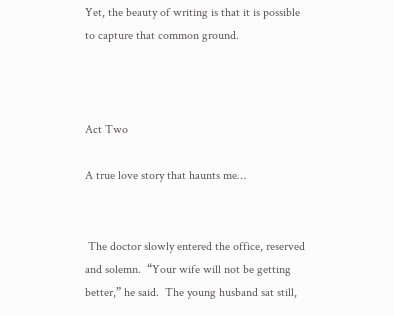Yet, the beauty of writing is that it is possible to capture that common ground.



Act Two

A true love story that haunts me…


 The doctor slowly entered the office, reserved and solemn.  “Your wife will not be getting better,” he said.  The young husband sat still,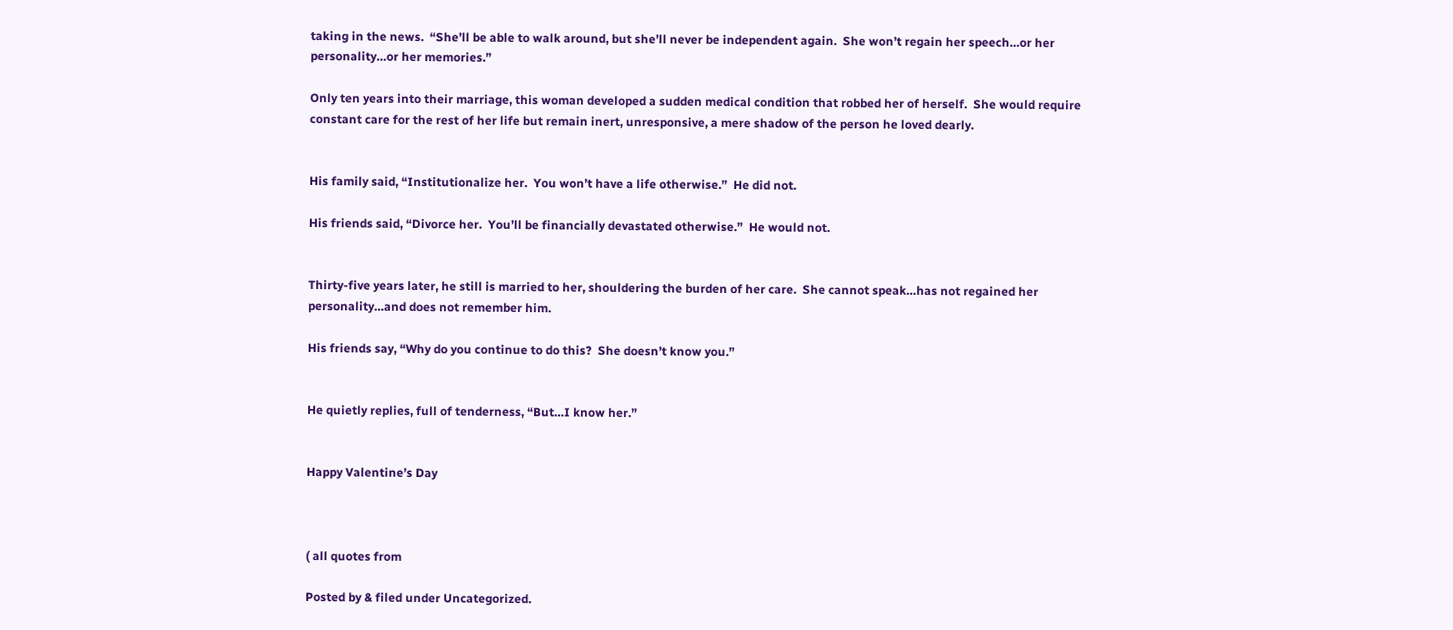taking in the news.  “She’ll be able to walk around, but she’ll never be independent again.  She won’t regain her speech…or her personality…or her memories.”

Only ten years into their marriage, this woman developed a sudden medical condition that robbed her of herself.  She would require constant care for the rest of her life but remain inert, unresponsive, a mere shadow of the person he loved dearly.


His family said, “Institutionalize her.  You won’t have a life otherwise.”  He did not.

His friends said, “Divorce her.  You’ll be financially devastated otherwise.”  He would not.


Thirty-five years later, he still is married to her, shouldering the burden of her care.  She cannot speak…has not regained her personality…and does not remember him.

His friends say, “Why do you continue to do this?  She doesn’t know you.”


He quietly replies, full of tenderness, “But…I know her.”


Happy Valentine’s Day



( all quotes from

Posted by & filed under Uncategorized.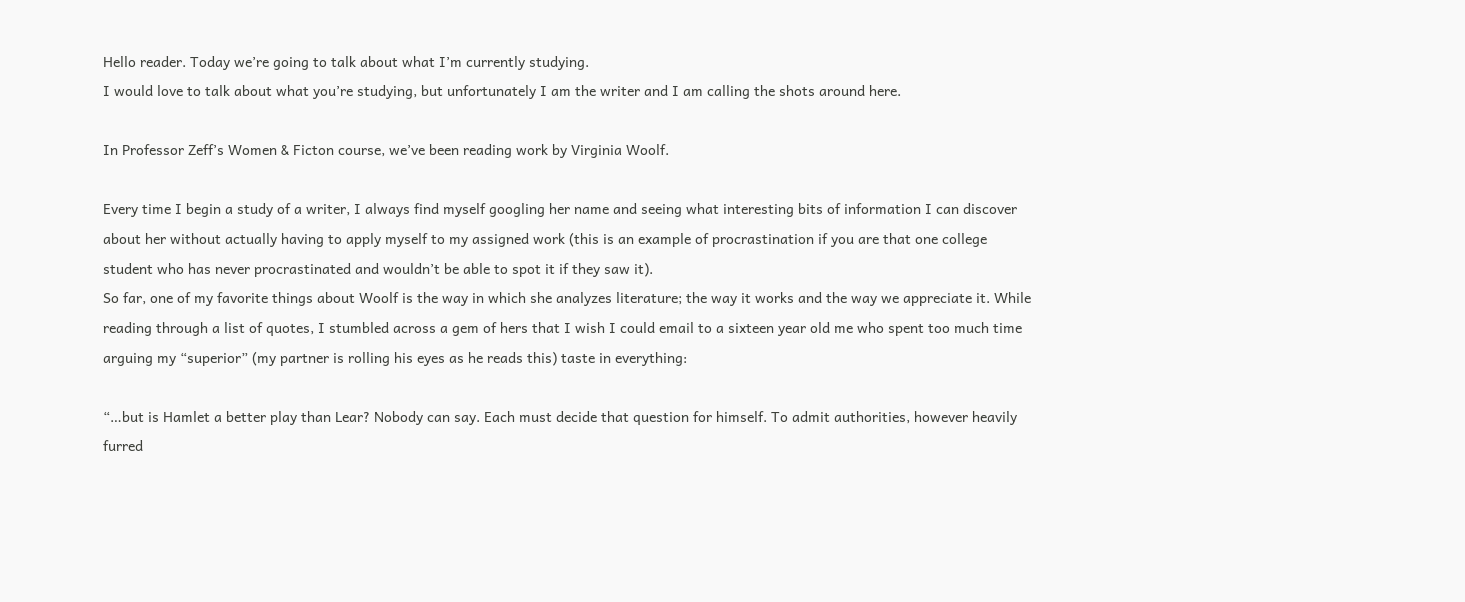Hello reader. Today we’re going to talk about what I’m currently studying.
I would love to talk about what you’re studying, but unfortunately I am the writer and I am calling the shots around here.

In Professor Zeff’s Women & Ficton course, we’ve been reading work by Virginia Woolf.

Every time I begin a study of a writer, I always find myself googling her name and seeing what interesting bits of information I can discover about her without actually having to apply myself to my assigned work (this is an example of procrastination if you are that one college student who has never procrastinated and wouldn’t be able to spot it if they saw it).
So far, one of my favorite things about Woolf is the way in which she analyzes literature; the way it works and the way we appreciate it. While reading through a list of quotes, I stumbled across a gem of hers that I wish I could email to a sixteen year old me who spent too much time arguing my “superior” (my partner is rolling his eyes as he reads this) taste in everything:

“…but is Hamlet a better play than Lear? Nobody can say. Each must decide that question for himself. To admit authorities, however heavily furred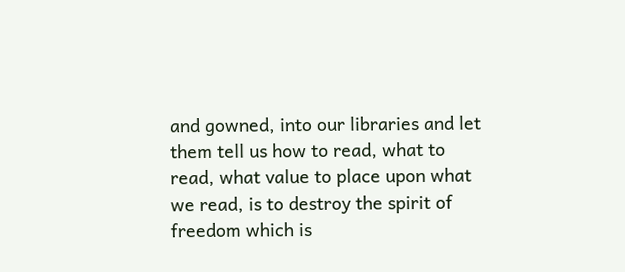and gowned, into our libraries and let them tell us how to read, what to read, what value to place upon what we read, is to destroy the spirit of freedom which is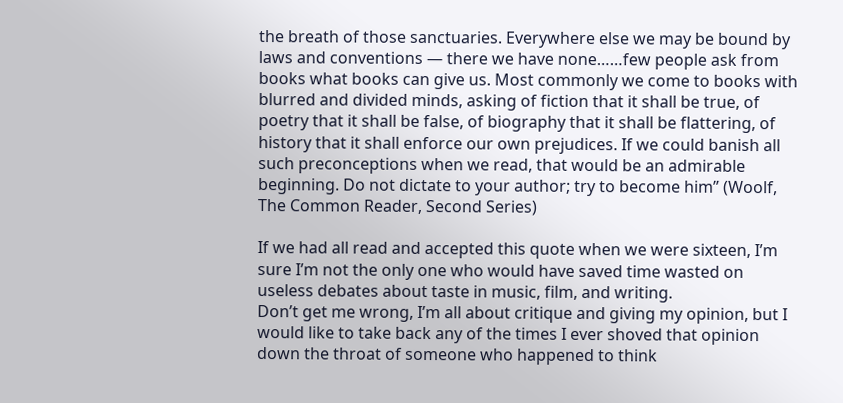the breath of those sanctuaries. Everywhere else we may be bound by laws and conventions — there we have none……few people ask from books what books can give us. Most commonly we come to books with blurred and divided minds, asking of fiction that it shall be true, of poetry that it shall be false, of biography that it shall be flattering, of history that it shall enforce our own prejudices. If we could banish all such preconceptions when we read, that would be an admirable beginning. Do not dictate to your author; try to become him” (Woolf, The Common Reader, Second Series)

If we had all read and accepted this quote when we were sixteen, I’m sure I’m not the only one who would have saved time wasted on useless debates about taste in music, film, and writing.
Don’t get me wrong, I’m all about critique and giving my opinion, but I would like to take back any of the times I ever shoved that opinion down the throat of someone who happened to think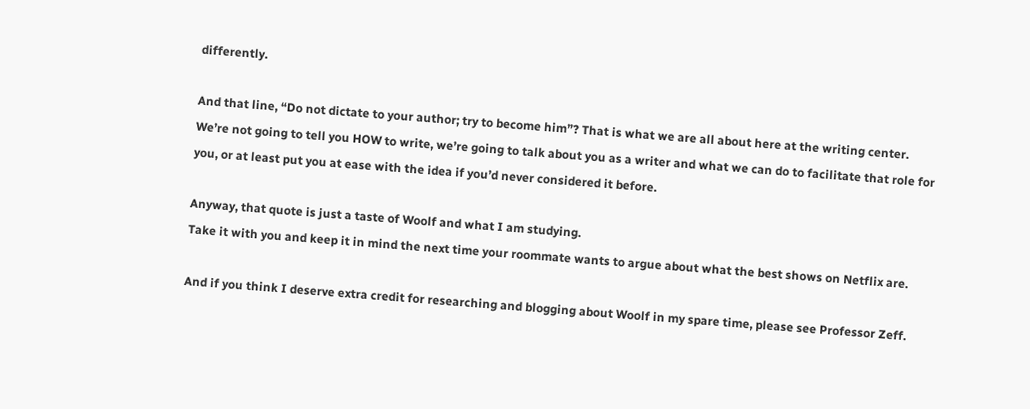differently.

And that line, “Do not dictate to your author; try to become him”? That is what we are all about here at the writing center. We’re not going to tell you HOW to write, we’re going to talk about you as a writer and what we can do to facilitate that role for you, or at least put you at ease with the idea if you’d never considered it before.

Anyway, that quote is just a taste of Woolf and what I am studying.
Take it with you and keep it in mind the next time your roommate wants to argue about what the best shows on Netflix are.

And if you think I deserve extra credit for researching and blogging about Woolf in my spare time, please see Professor Zeff.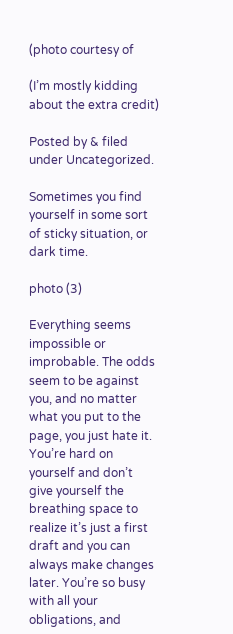(photo courtesy of

(I’m mostly kidding about the extra credit)

Posted by & filed under Uncategorized.

Sometimes you find yourself in some sort of sticky situation, or dark time.

photo (3)

Everything seems impossible or improbable. The odds seem to be against you, and no matter what you put to the page, you just hate it. You’re hard on yourself and don’t give yourself the breathing space to realize it’s just a first draft and you can always make changes later. You’re so busy with all your obligations, and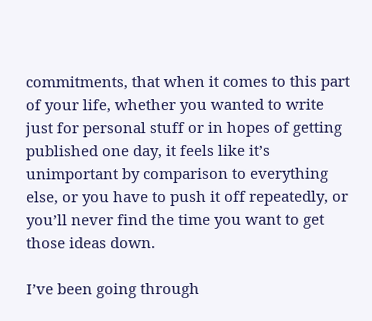commitments, that when it comes to this part of your life, whether you wanted to write just for personal stuff or in hopes of getting published one day, it feels like it’s unimportant by comparison to everything else, or you have to push it off repeatedly, or you’ll never find the time you want to get those ideas down.

I’ve been going through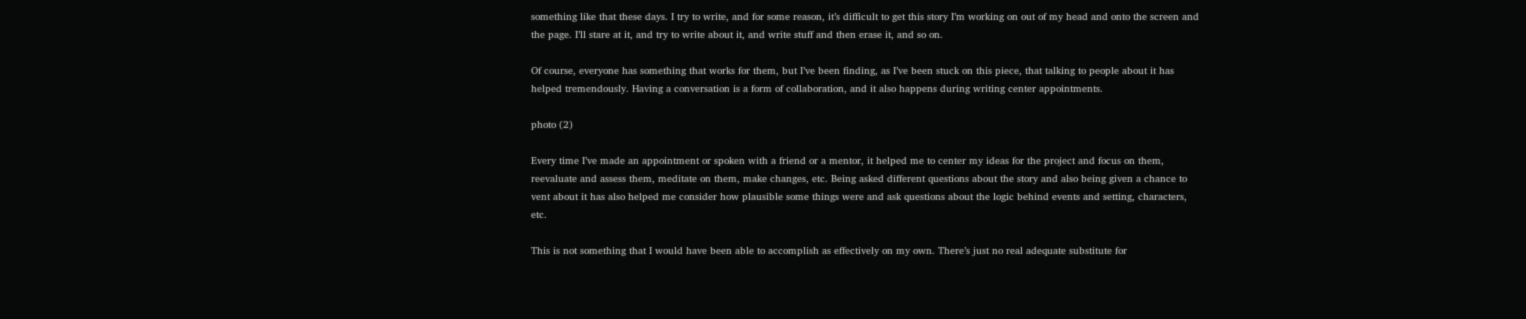something like that these days. I try to write, and for some reason, it’s difficult to get this story I’m working on out of my head and onto the screen and the page. I’ll stare at it, and try to write about it, and write stuff and then erase it, and so on.

Of course, everyone has something that works for them, but I’ve been finding, as I’ve been stuck on this piece, that talking to people about it has helped tremendously. Having a conversation is a form of collaboration, and it also happens during writing center appointments.

photo (2)

Every time I’ve made an appointment or spoken with a friend or a mentor, it helped me to center my ideas for the project and focus on them, reevaluate and assess them, meditate on them, make changes, etc. Being asked different questions about the story and also being given a chance to vent about it has also helped me consider how plausible some things were and ask questions about the logic behind events and setting, characters, etc.

This is not something that I would have been able to accomplish as effectively on my own. There’s just no real adequate substitute for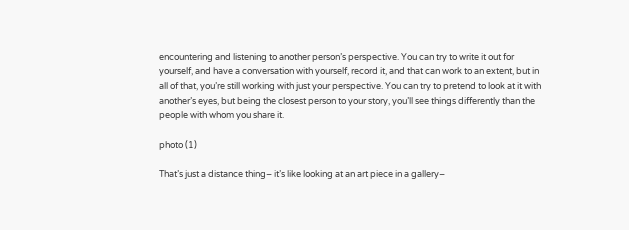encountering and listening to another person’s perspective. You can try to write it out for yourself, and have a conversation with yourself, record it, and that can work to an extent, but in all of that, you’re still working with just your perspective. You can try to pretend to look at it with another’s eyes, but being the closest person to your story, you’ll see things differently than the people with whom you share it.

photo (1)

That’s just a distance thing– it’s like looking at an art piece in a gallery–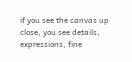if you see the canvas up close, you see details, expressions, fine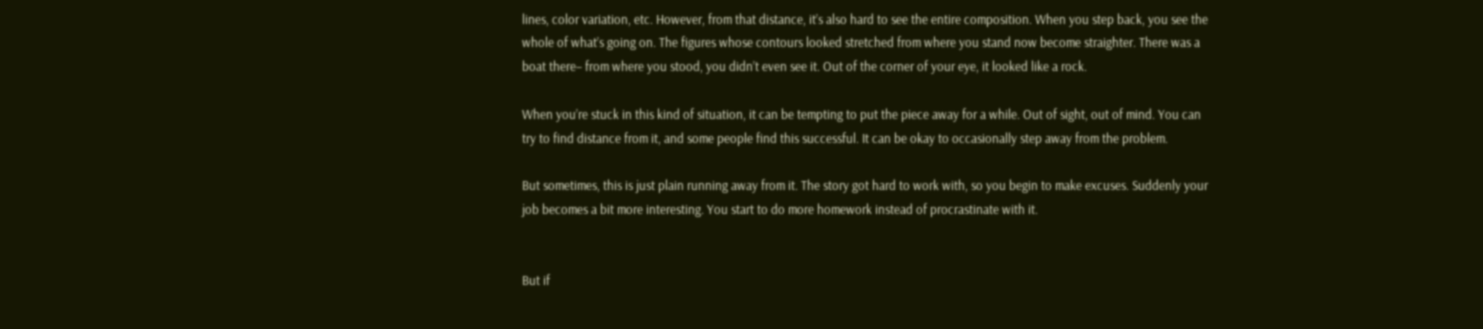lines, color variation, etc. However, from that distance, it’s also hard to see the entire composition. When you step back, you see the whole of what’s going on. The figures whose contours looked stretched from where you stand now become straighter. There was a boat there– from where you stood, you didn’t even see it. Out of the corner of your eye, it looked like a rock.

When you’re stuck in this kind of situation, it can be tempting to put the piece away for a while. Out of sight, out of mind. You can try to find distance from it, and some people find this successful. It can be okay to occasionally step away from the problem.

But sometimes, this is just plain running away from it. The story got hard to work with, so you begin to make excuses. Suddenly your job becomes a bit more interesting. You start to do more homework instead of procrastinate with it.


But if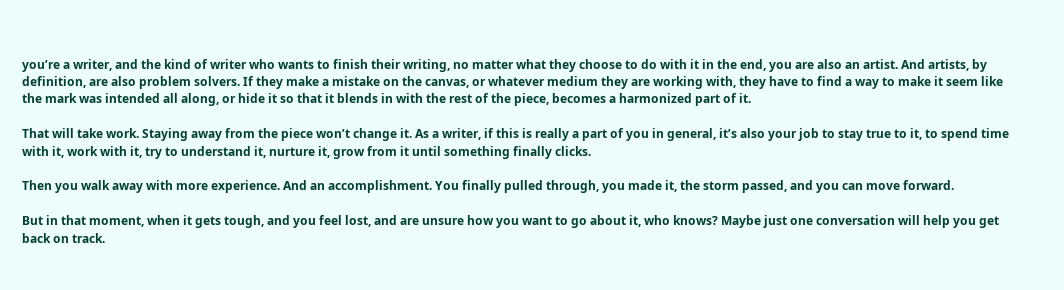you’re a writer, and the kind of writer who wants to finish their writing, no matter what they choose to do with it in the end, you are also an artist. And artists, by definition, are also problem solvers. If they make a mistake on the canvas, or whatever medium they are working with, they have to find a way to make it seem like the mark was intended all along, or hide it so that it blends in with the rest of the piece, becomes a harmonized part of it.

That will take work. Staying away from the piece won’t change it. As a writer, if this is really a part of you in general, it’s also your job to stay true to it, to spend time with it, work with it, try to understand it, nurture it, grow from it until something finally clicks.

Then you walk away with more experience. And an accomplishment. You finally pulled through, you made it, the storm passed, and you can move forward.

But in that moment, when it gets tough, and you feel lost, and are unsure how you want to go about it, who knows? Maybe just one conversation will help you get back on track.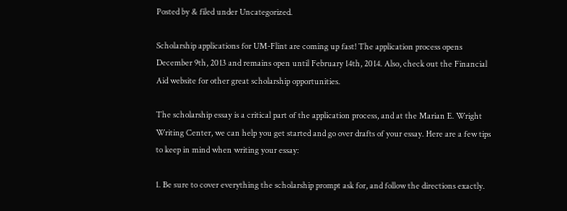Posted by & filed under Uncategorized.

Scholarship applications for UM-Flint are coming up fast! The application process opens December 9th, 2013 and remains open until February 14th, 2014. Also, check out the Financial Aid website for other great scholarship opportunities.

The scholarship essay is a critical part of the application process, and at the Marian E. Wright Writing Center, we can help you get started and go over drafts of your essay. Here are a few tips to keep in mind when writing your essay:

1. Be sure to cover everything the scholarship prompt ask for, and follow the directions exactly.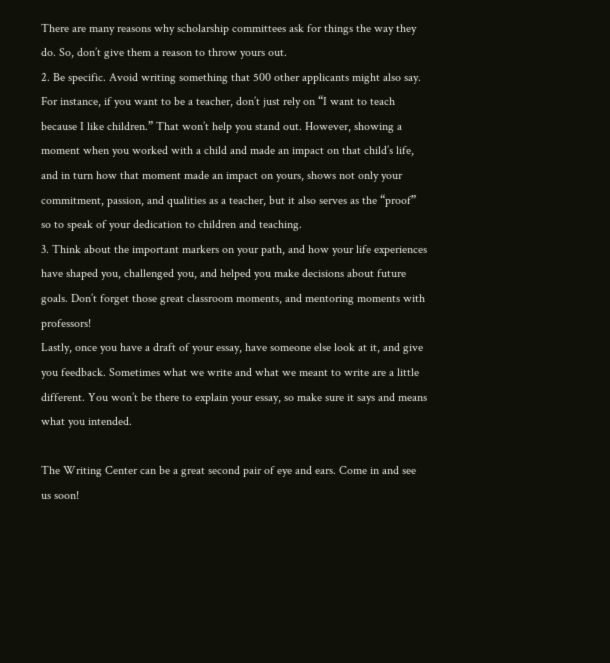There are many reasons why scholarship committees ask for things the way they do. So, don’t give them a reason to throw yours out.
2. Be specific. Avoid writing something that 500 other applicants might also say. For instance, if you want to be a teacher, don’t just rely on “I want to teach because I like children.” That won’t help you stand out. However, showing a moment when you worked with a child and made an impact on that child’s life, and in turn how that moment made an impact on yours, shows not only your commitment, passion, and qualities as a teacher, but it also serves as the “proof” so to speak of your dedication to children and teaching.
3. Think about the important markers on your path, and how your life experiences have shaped you, challenged you, and helped you make decisions about future goals. Don’t forget those great classroom moments, and mentoring moments with professors!
Lastly, once you have a draft of your essay, have someone else look at it, and give you feedback. Sometimes what we write and what we meant to write are a little different. You won’t be there to explain your essay, so make sure it says and means what you intended.

The Writing Center can be a great second pair of eye and ears. Come in and see us soon!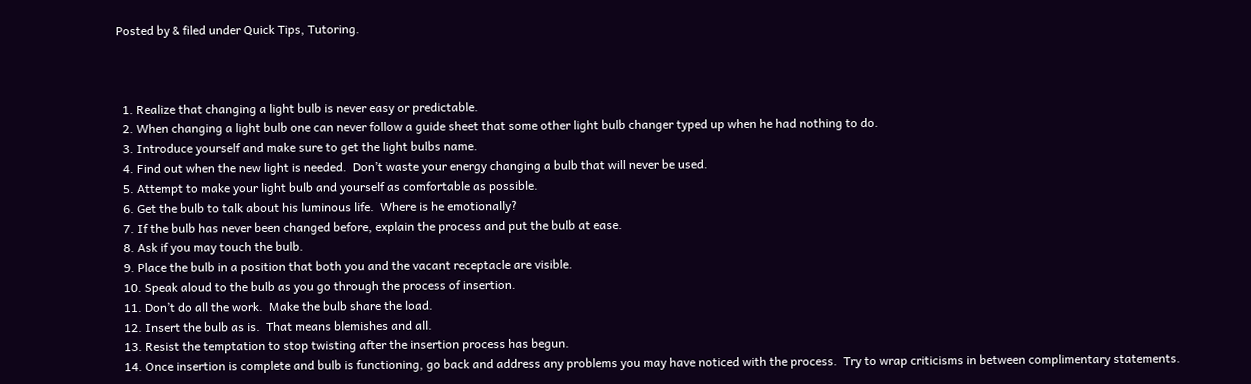Posted by & filed under Quick Tips, Tutoring.



  1. Realize that changing a light bulb is never easy or predictable.
  2. When changing a light bulb one can never follow a guide sheet that some other light bulb changer typed up when he had nothing to do.
  3. Introduce yourself and make sure to get the light bulbs name.
  4. Find out when the new light is needed.  Don’t waste your energy changing a bulb that will never be used.
  5. Attempt to make your light bulb and yourself as comfortable as possible.
  6. Get the bulb to talk about his luminous life.  Where is he emotionally?
  7. If the bulb has never been changed before, explain the process and put the bulb at ease.
  8. Ask if you may touch the bulb.
  9. Place the bulb in a position that both you and the vacant receptacle are visible.
  10. Speak aloud to the bulb as you go through the process of insertion.
  11. Don’t do all the work.  Make the bulb share the load.
  12. Insert the bulb as is.  That means blemishes and all.
  13. Resist the temptation to stop twisting after the insertion process has begun.
  14. Once insertion is complete and bulb is functioning, go back and address any problems you may have noticed with the process.  Try to wrap criticisms in between complimentary statements.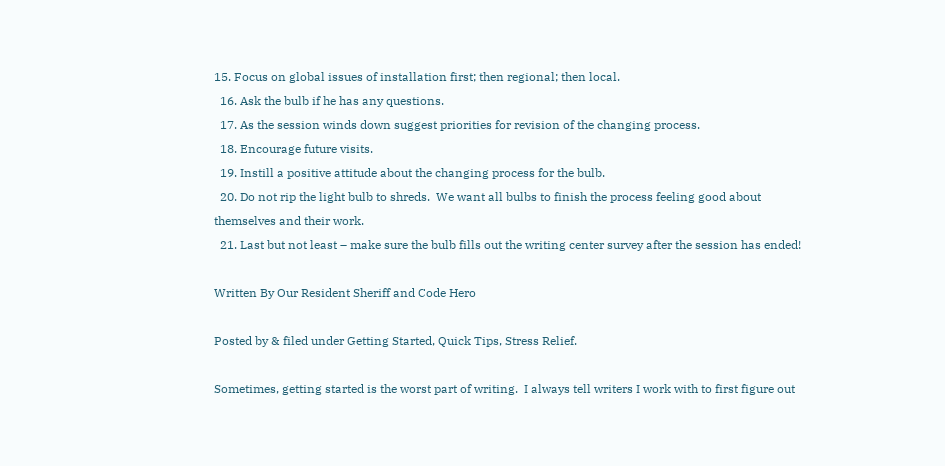15. Focus on global issues of installation first; then regional; then local.
  16. Ask the bulb if he has any questions.
  17. As the session winds down suggest priorities for revision of the changing process.
  18. Encourage future visits.
  19. Instill a positive attitude about the changing process for the bulb.
  20. Do not rip the light bulb to shreds.  We want all bulbs to finish the process feeling good about themselves and their work.
  21. Last but not least – make sure the bulb fills out the writing center survey after the session has ended!

Written By Our Resident Sheriff and Code Hero

Posted by & filed under Getting Started, Quick Tips, Stress Relief.

Sometimes, getting started is the worst part of writing.  I always tell writers I work with to first figure out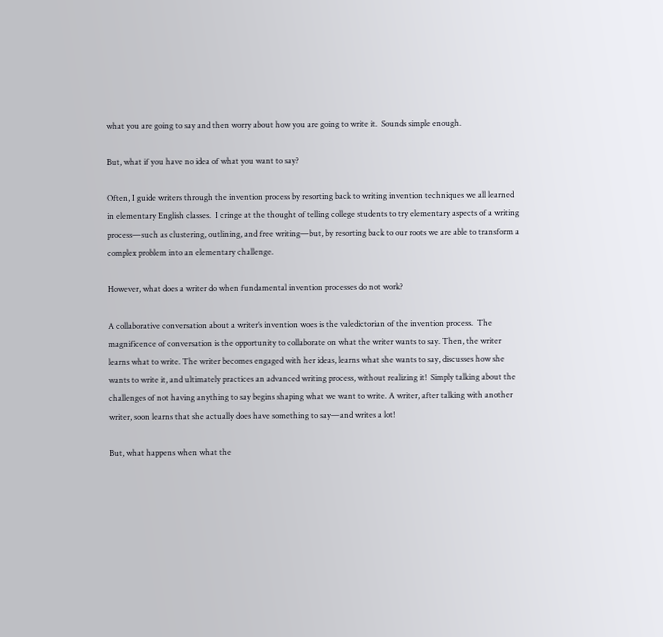what you are going to say and then worry about how you are going to write it.  Sounds simple enough.

But, what if you have no idea of what you want to say?

Often, I guide writers through the invention process by resorting back to writing invention techniques we all learned in elementary English classes.  I cringe at the thought of telling college students to try elementary aspects of a writing process—such as clustering, outlining, and free writing—but, by resorting back to our roots we are able to transform a complex problem into an elementary challenge.

However, what does a writer do when fundamental invention processes do not work?

A collaborative conversation about a writer’s invention woes is the valedictorian of the invention process.  The magnificence of conversation is the opportunity to collaborate on what the writer wants to say. Then, the writer learns what to write. The writer becomes engaged with her ideas, learns what she wants to say, discusses how she wants to write it, and ultimately practices an advanced writing process, without realizing it!  Simply talking about the challenges of not having anything to say begins shaping what we want to write. A writer, after talking with another writer, soon learns that she actually does have something to say—and writes a lot!

But, what happens when what the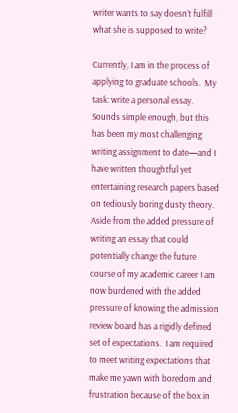writer wants to say doesn’t fulfill what she is supposed to write?

Currently, I am in the process of applying to graduate schools.  My task: write a personal essay.  Sounds simple enough, but this has been my most challenging writing assignment to date—and I have written thoughtful yet entertaining research papers based on tediously boring dusty theory.  Aside from the added pressure of writing an essay that could potentially change the future course of my academic career I am now burdened with the added pressure of knowing the admission review board has a rigidly defined set of expectations.  I am required to meet writing expectations that make me yawn with boredom and frustration because of the box in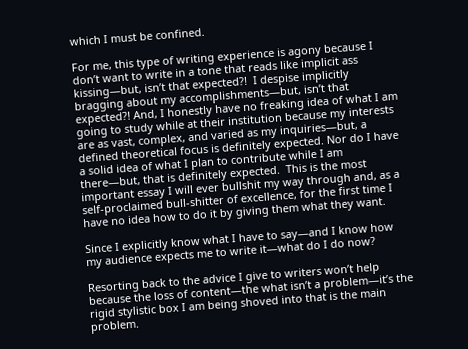which I must be confined.

For me, this type of writing experience is agony because I don’t want to write in a tone that reads like implicit ass kissing—but, isn’t that expected?!  I despise implicitly bragging about my accomplishments—but, isn’t that expected?! And, I honestly have no freaking idea of what I am going to study while at their institution because my interests are as vast, complex, and varied as my inquiries—but, a defined theoretical focus is definitely expected. Nor do I have a solid idea of what I plan to contribute while I am there—but, that is definitely expected.  This is the most important essay I will ever bullshit my way through and, as a self-proclaimed bull-shitter of excellence, for the first time I have no idea how to do it by giving them what they want.

Since I explicitly know what I have to say—and I know how my audience expects me to write it—what do I do now?

Resorting back to the advice I give to writers won’t help because the loss of content—the what isn’t a problem—it’s the rigid stylistic box I am being shoved into that is the main problem.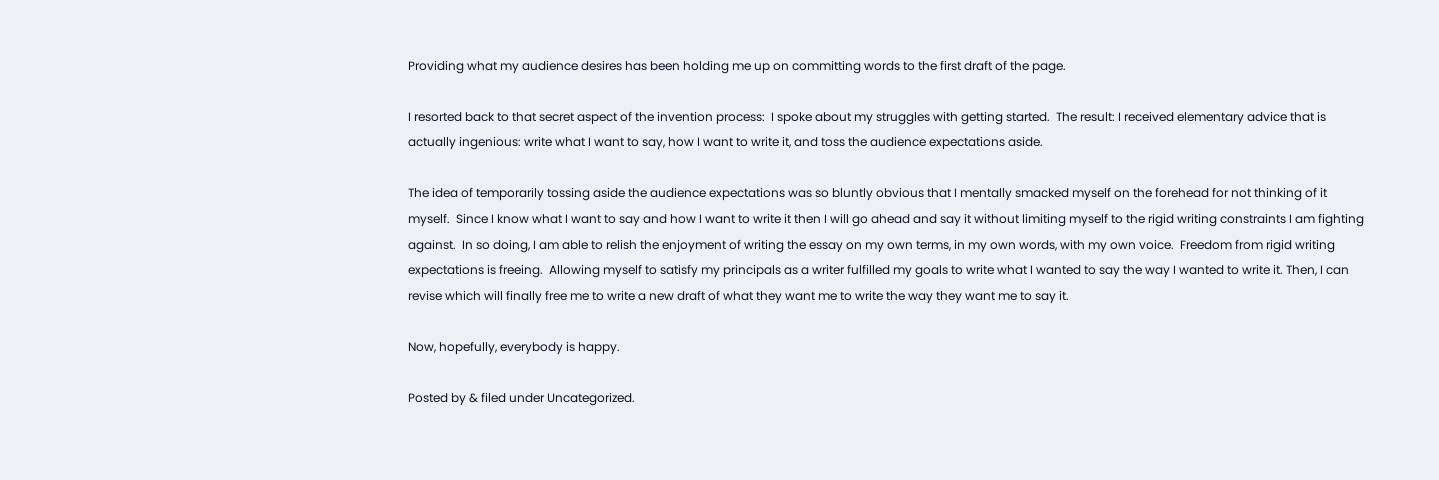Providing what my audience desires has been holding me up on committing words to the first draft of the page.

I resorted back to that secret aspect of the invention process:  I spoke about my struggles with getting started.  The result: I received elementary advice that is actually ingenious: write what I want to say, how I want to write it, and toss the audience expectations aside.

The idea of temporarily tossing aside the audience expectations was so bluntly obvious that I mentally smacked myself on the forehead for not thinking of it myself.  Since I know what I want to say and how I want to write it then I will go ahead and say it without limiting myself to the rigid writing constraints I am fighting against.  In so doing, I am able to relish the enjoyment of writing the essay on my own terms, in my own words, with my own voice.  Freedom from rigid writing expectations is freeing.  Allowing myself to satisfy my principals as a writer fulfilled my goals to write what I wanted to say the way I wanted to write it. Then, I can revise which will finally free me to write a new draft of what they want me to write the way they want me to say it.

Now, hopefully, everybody is happy.

Posted by & filed under Uncategorized.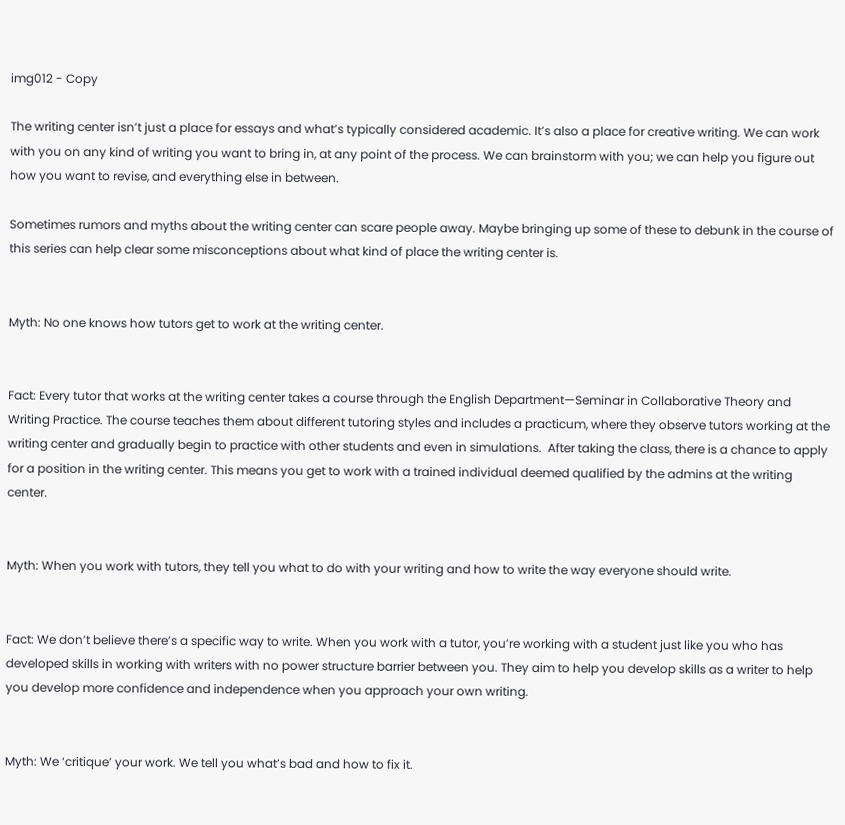img012 - Copy

The writing center isn’t just a place for essays and what’s typically considered academic. It’s also a place for creative writing. We can work with you on any kind of writing you want to bring in, at any point of the process. We can brainstorm with you; we can help you figure out how you want to revise, and everything else in between.

Sometimes rumors and myths about the writing center can scare people away. Maybe bringing up some of these to debunk in the course of this series can help clear some misconceptions about what kind of place the writing center is.


Myth: No one knows how tutors get to work at the writing center.


Fact: Every tutor that works at the writing center takes a course through the English Department—Seminar in Collaborative Theory and Writing Practice. The course teaches them about different tutoring styles and includes a practicum, where they observe tutors working at the writing center and gradually begin to practice with other students and even in simulations.  After taking the class, there is a chance to apply for a position in the writing center. This means you get to work with a trained individual deemed qualified by the admins at the writing center.


Myth: When you work with tutors, they tell you what to do with your writing and how to write the way everyone should write.


Fact: We don’t believe there’s a specific way to write. When you work with a tutor, you’re working with a student just like you who has developed skills in working with writers with no power structure barrier between you. They aim to help you develop skills as a writer to help you develop more confidence and independence when you approach your own writing.


Myth: We ‘critique’ your work. We tell you what’s bad and how to fix it.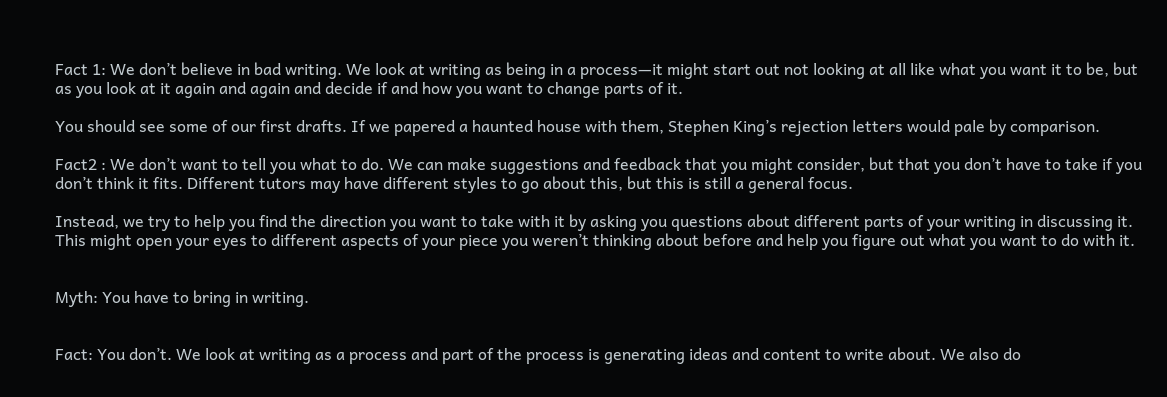Fact 1: We don’t believe in bad writing. We look at writing as being in a process—it might start out not looking at all like what you want it to be, but as you look at it again and again and decide if and how you want to change parts of it.

You should see some of our first drafts. If we papered a haunted house with them, Stephen King’s rejection letters would pale by comparison.

Fact2 : We don’t want to tell you what to do. We can make suggestions and feedback that you might consider, but that you don’t have to take if you don’t think it fits. Different tutors may have different styles to go about this, but this is still a general focus.

Instead, we try to help you find the direction you want to take with it by asking you questions about different parts of your writing in discussing it. This might open your eyes to different aspects of your piece you weren’t thinking about before and help you figure out what you want to do with it.


Myth: You have to bring in writing.


Fact: You don’t. We look at writing as a process and part of the process is generating ideas and content to write about. We also do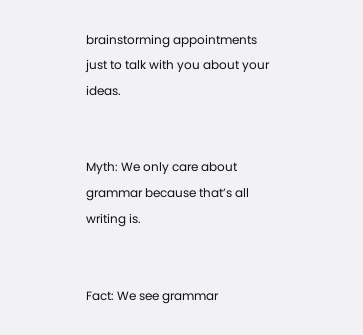brainstorming appointments just to talk with you about your ideas.


Myth: We only care about grammar because that’s all writing is.


Fact: We see grammar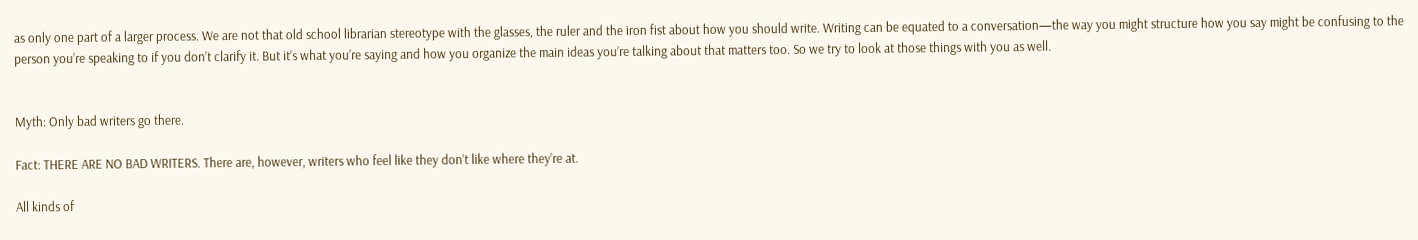as only one part of a larger process. We are not that old school librarian stereotype with the glasses, the ruler and the iron fist about how you should write. Writing can be equated to a conversation—the way you might structure how you say might be confusing to the person you’re speaking to if you don’t clarify it. But it’s what you’re saying and how you organize the main ideas you’re talking about that matters too. So we try to look at those things with you as well.


Myth: Only bad writers go there.

Fact: THERE ARE NO BAD WRITERS. There are, however, writers who feel like they don’t like where they’re at.

All kinds of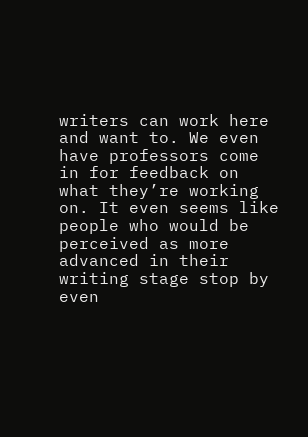writers can work here and want to. We even have professors come in for feedback on what they’re working on. It even seems like people who would be perceived as more advanced in their writing stage stop by even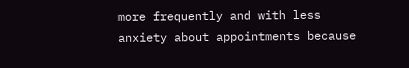more frequently and with less anxiety about appointments because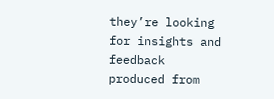they’re looking for insights and feedback produced from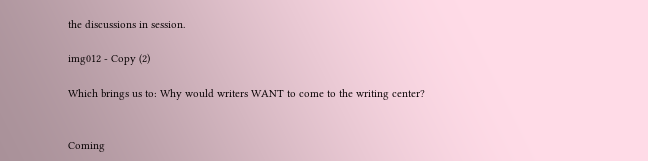the discussions in session.

img012 - Copy (2)

Which brings us to: Why would writers WANT to come to the writing center?


Coming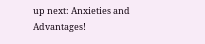up next: Anxieties and Advantages!